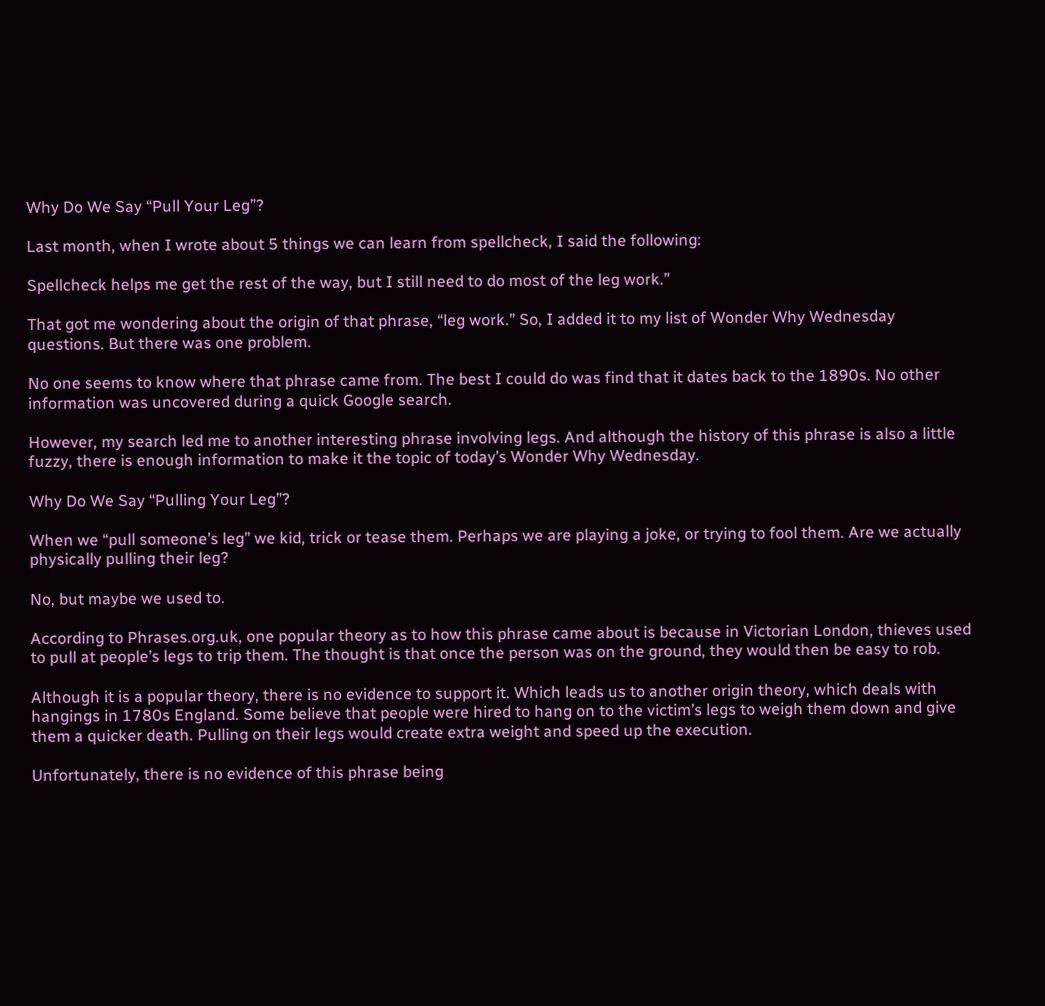Why Do We Say “Pull Your Leg”?

Last month, when I wrote about 5 things we can learn from spellcheck, I said the following:

Spellcheck helps me get the rest of the way, but I still need to do most of the leg work.”

That got me wondering about the origin of that phrase, “leg work.” So, I added it to my list of Wonder Why Wednesday questions. But there was one problem.

No one seems to know where that phrase came from. The best I could do was find that it dates back to the 1890s. No other information was uncovered during a quick Google search.

However, my search led me to another interesting phrase involving legs. And although the history of this phrase is also a little fuzzy, there is enough information to make it the topic of today’s Wonder Why Wednesday.

Why Do We Say “Pulling Your Leg”?

When we “pull someone’s leg” we kid, trick or tease them. Perhaps we are playing a joke, or trying to fool them. Are we actually physically pulling their leg?

No, but maybe we used to.

According to Phrases.org.uk, one popular theory as to how this phrase came about is because in Victorian London, thieves used to pull at people’s legs to trip them. The thought is that once the person was on the ground, they would then be easy to rob.

Although it is a popular theory, there is no evidence to support it. Which leads us to another origin theory, which deals with hangings in 1780s England. Some believe that people were hired to hang on to the victim’s legs to weigh them down and give them a quicker death. Pulling on their legs would create extra weight and speed up the execution.

Unfortunately, there is no evidence of this phrase being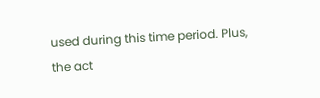used during this time period. Plus, the act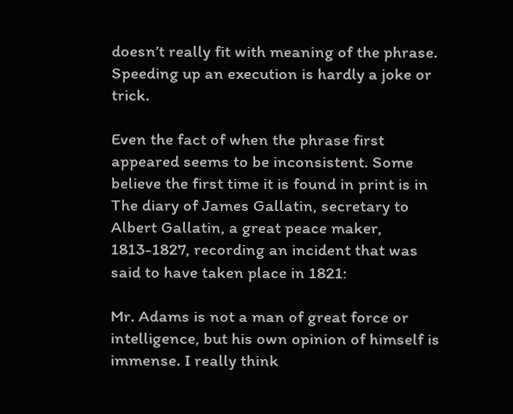doesn’t really fit with meaning of the phrase. Speeding up an execution is hardly a joke or trick.

Even the fact of when the phrase first appeared seems to be inconsistent. Some believe the first time it is found in print is in The diary of James Gallatin, secretary to Albert Gallatin, a great peace maker, 1813-1827, recording an incident that was said to have taken place in 1821:

Mr. Adams is not a man of great force or intelligence, but his own opinion of himself is immense. I really think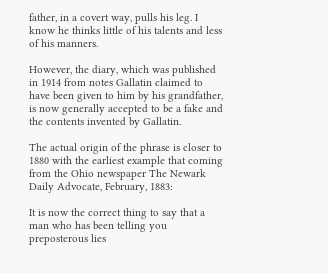father, in a covert way, pulls his leg. I know he thinks little of his talents and less of his manners.

However, the diary, which was published in 1914 from notes Gallatin claimed to have been given to him by his grandfather, is now generally accepted to be a fake and the contents invented by Gallatin.

The actual origin of the phrase is closer to 1880 with the earliest example that coming from the Ohio newspaper The Newark Daily Advocate, February, 1883:

It is now the correct thing to say that a man who has been telling you preposterous lies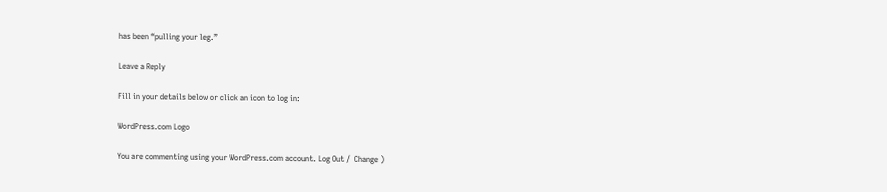has been “pulling your leg.”

Leave a Reply

Fill in your details below or click an icon to log in:

WordPress.com Logo

You are commenting using your WordPress.com account. Log Out /  Change )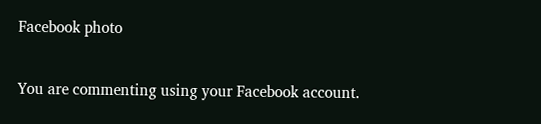Facebook photo

You are commenting using your Facebook account.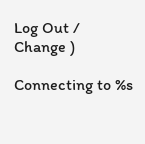Log Out /  Change )

Connecting to %s